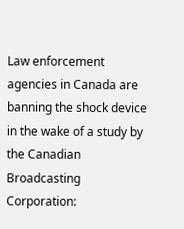Law enforcement agencies in Canada are banning the shock device in the wake of a study by the Canadian Broadcasting Corporation: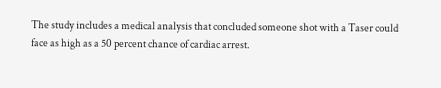The study includes a medical analysis that concluded someone shot with a Taser could face as high as a 50 percent chance of cardiac arrest.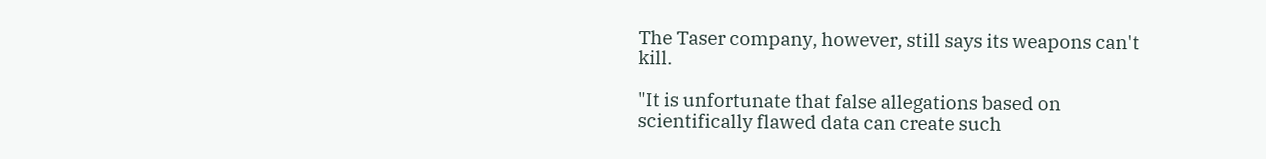The Taser company, however, still says its weapons can't kill.

"It is unfortunate that false allegations based on scientifically flawed data can create such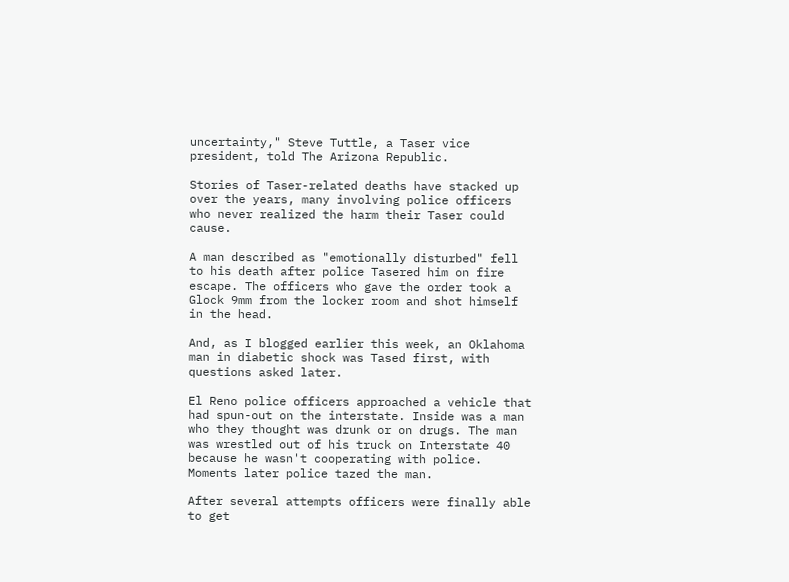uncertainty," Steve Tuttle, a Taser vice president, told The Arizona Republic.

Stories of Taser-related deaths have stacked up over the years, many involving police officers who never realized the harm their Taser could cause.

A man described as "emotionally disturbed" fell to his death after police Tasered him on fire escape. The officers who gave the order took a Glock 9mm from the locker room and shot himself in the head.

And, as I blogged earlier this week, an Oklahoma man in diabetic shock was Tased first, with questions asked later.

El Reno police officers approached a vehicle that had spun-out on the interstate. Inside was a man who they thought was drunk or on drugs. The man was wrestled out of his truck on Interstate 40 because he wasn't cooperating with police. Moments later police tazed the man.

After several attempts officers were finally able to get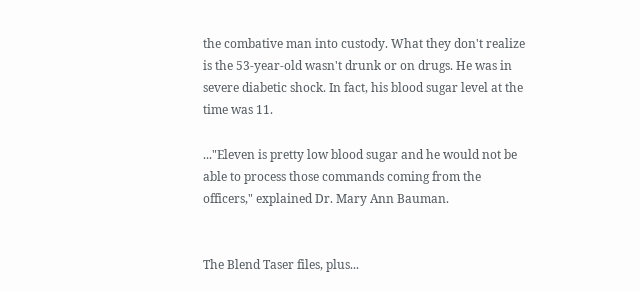the combative man into custody. What they don't realize is the 53-year-old wasn't drunk or on drugs. He was in severe diabetic shock. In fact, his blood sugar level at the time was 11.

..."Eleven is pretty low blood sugar and he would not be able to process those commands coming from the officers," explained Dr. Mary Ann Bauman.


The Blend Taser files, plus...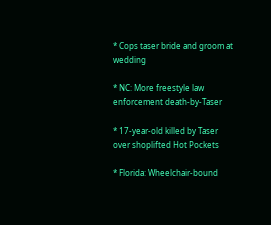* Cops taser bride and groom at wedding

* NC: More freestyle law enforcement death-by-Taser

* 17-year-old killed by Taser over shoplifted Hot Pockets

* Florida: Wheelchair-bound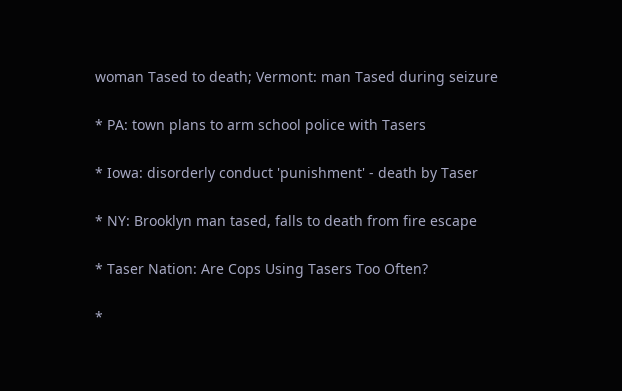woman Tased to death; Vermont: man Tased during seizure

* PA: town plans to arm school police with Tasers

* Iowa: disorderly conduct 'punishment' - death by Taser

* NY: Brooklyn man tased, falls to death from fire escape

* Taser Nation: Are Cops Using Tasers Too Often?

*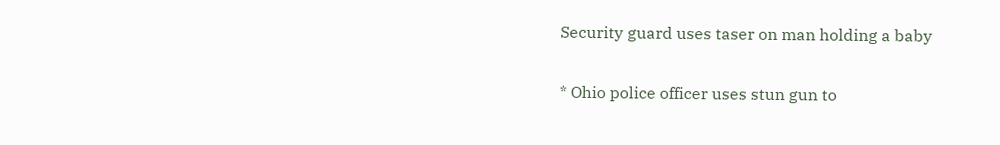Security guard uses taser on man holding a baby

* Ohio police officer uses stun gun to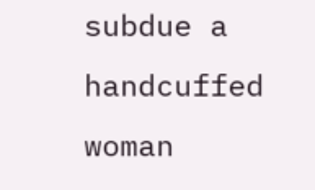subdue a handcuffed woman